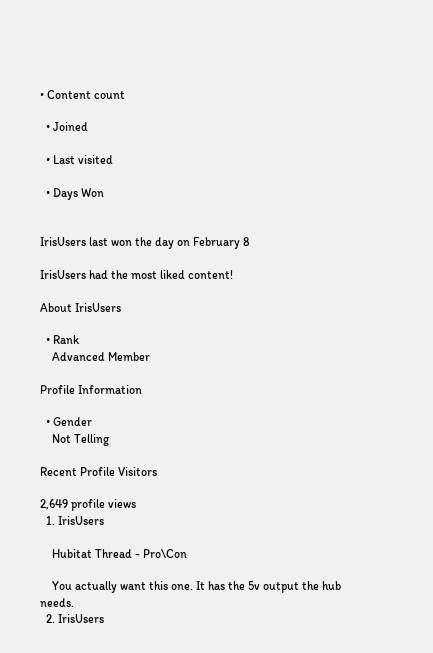• Content count

  • Joined

  • Last visited

  • Days Won


IrisUsers last won the day on February 8

IrisUsers had the most liked content!

About IrisUsers

  • Rank
    Advanced Member

Profile Information

  • Gender
    Not Telling

Recent Profile Visitors

2,649 profile views
  1. IrisUsers

    Hubitat Thread - Pro\Con

    You actually want this one. It has the 5v output the hub needs.
  2. IrisUsers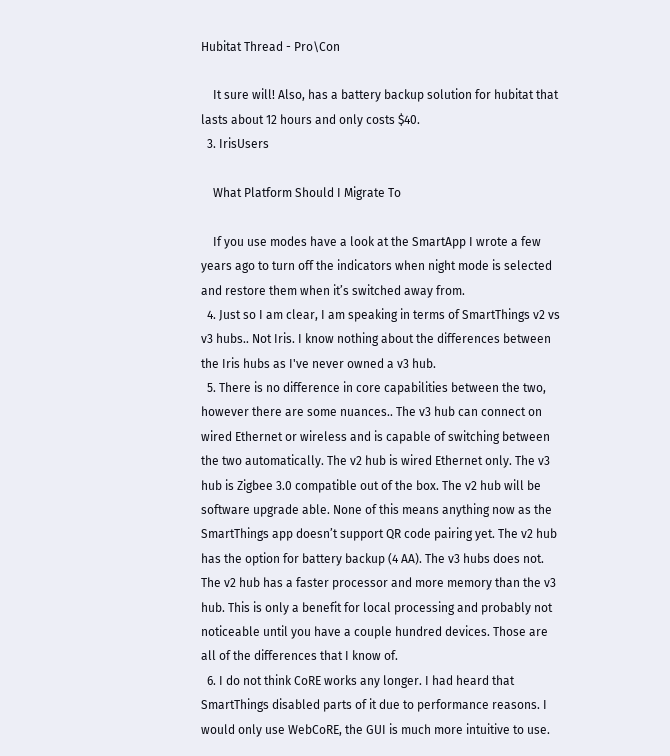Hubitat Thread - Pro\Con

    It sure will! Also, has a battery backup solution for hubitat that lasts about 12 hours and only costs $40.
  3. IrisUsers

    What Platform Should I Migrate To

    If you use modes have a look at the SmartApp I wrote a few years ago to turn off the indicators when night mode is selected and restore them when it’s switched away from.
  4. Just so I am clear, I am speaking in terms of SmartThings v2 vs v3 hubs.. Not Iris. I know nothing about the differences between the Iris hubs as I've never owned a v3 hub.
  5. There is no difference in core capabilities between the two, however there are some nuances.. The v3 hub can connect on wired Ethernet or wireless and is capable of switching between the two automatically. The v2 hub is wired Ethernet only. The v3 hub is Zigbee 3.0 compatible out of the box. The v2 hub will be software upgrade able. None of this means anything now as the SmartThings app doesn’t support QR code pairing yet. The v2 hub has the option for battery backup (4 AA). The v3 hubs does not. The v2 hub has a faster processor and more memory than the v3 hub. This is only a benefit for local processing and probably not noticeable until you have a couple hundred devices. Those are all of the differences that I know of.
  6. I do not think CoRE works any longer. I had heard that SmartThings disabled parts of it due to performance reasons. I would only use WebCoRE, the GUI is much more intuitive to use.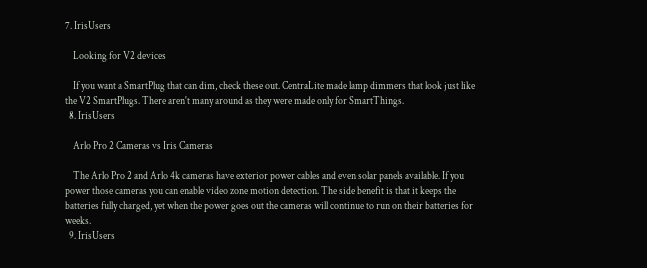7. IrisUsers

    Looking for V2 devices

    If you want a SmartPlug that can dim, check these out. CentraLite made lamp dimmers that look just like the V2 SmartPlugs. There aren't many around as they were made only for SmartThings.
  8. IrisUsers

    Arlo Pro 2 Cameras vs Iris Cameras

    The Arlo Pro 2 and Arlo 4k cameras have exterior power cables and even solar panels available. If you power those cameras you can enable video zone motion detection. The side benefit is that it keeps the batteries fully charged, yet when the power goes out the cameras will continue to run on their batteries for weeks.
  9. IrisUsers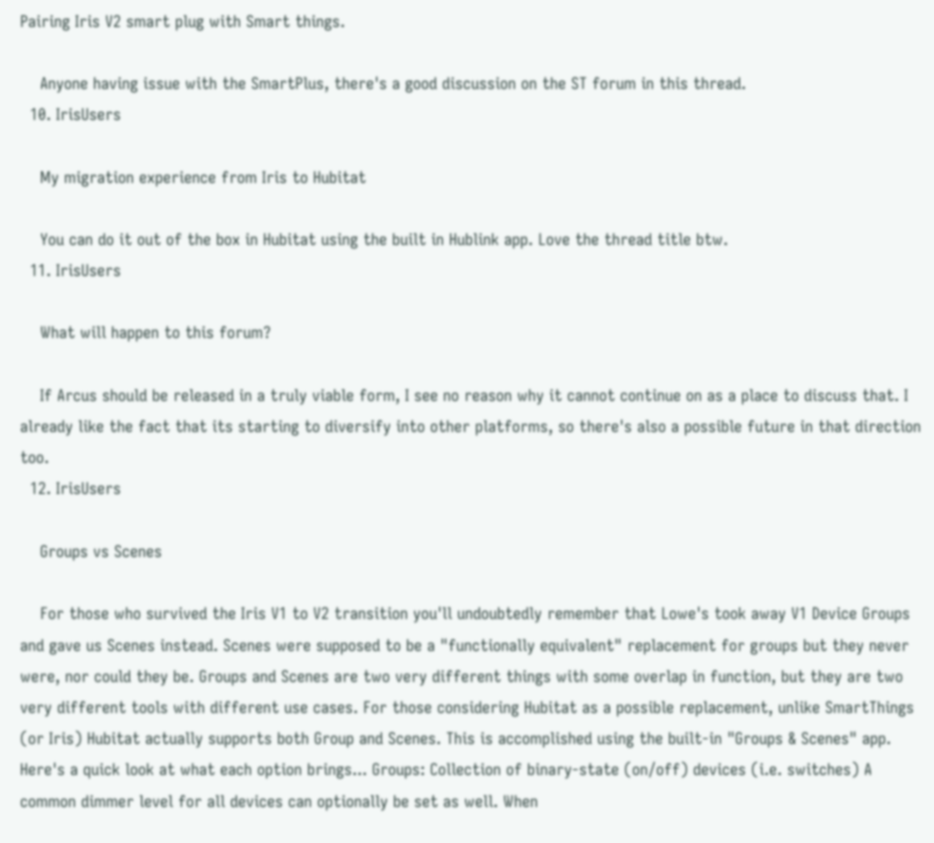Pairing Iris V2 smart plug with Smart things.

    Anyone having issue with the SmartPlus, there's a good discussion on the ST forum in this thread.
  10. IrisUsers

    My migration experience from Iris to Hubitat

    You can do it out of the box in Hubitat using the built in Hublink app. Love the thread title btw.
  11. IrisUsers

    What will happen to this forum?

    If Arcus should be released in a truly viable form, I see no reason why it cannot continue on as a place to discuss that. I already like the fact that its starting to diversify into other platforms, so there's also a possible future in that direction too.
  12. IrisUsers

    Groups vs Scenes

    For those who survived the Iris V1 to V2 transition you'll undoubtedly remember that Lowe's took away V1 Device Groups and gave us Scenes instead. Scenes were supposed to be a "functionally equivalent" replacement for groups but they never were, nor could they be. Groups and Scenes are two very different things with some overlap in function, but they are two very different tools with different use cases. For those considering Hubitat as a possible replacement, unlike SmartThings (or Iris) Hubitat actually supports both Group and Scenes. This is accomplished using the built-in "Groups & Scenes" app. Here's a quick look at what each option brings... Groups: Collection of binary-state (on/off) devices (i.e. switches) A common dimmer level for all devices can optionally be set as well. When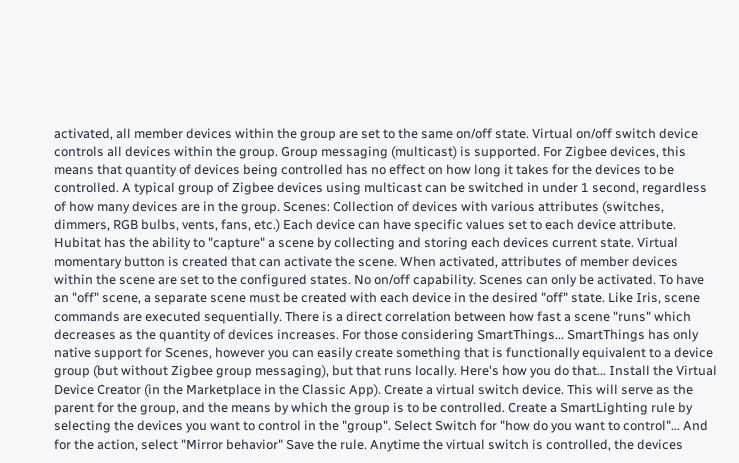activated, all member devices within the group are set to the same on/off state. Virtual on/off switch device controls all devices within the group. Group messaging (multicast) is supported. For Zigbee devices, this means that quantity of devices being controlled has no effect on how long it takes for the devices to be controlled. A typical group of Zigbee devices using multicast can be switched in under 1 second, regardless of how many devices are in the group. Scenes: Collection of devices with various attributes (switches, dimmers, RGB bulbs, vents, fans, etc.) Each device can have specific values set to each device attribute. Hubitat has the ability to "capture" a scene by collecting and storing each devices current state. Virtual momentary button is created that can activate the scene. When activated, attributes of member devices within the scene are set to the configured states. No on/off capability. Scenes can only be activated. To have an "off" scene, a separate scene must be created with each device in the desired "off" state. Like Iris, scene commands are executed sequentially. There is a direct correlation between how fast a scene "runs" which decreases as the quantity of devices increases. For those considering SmartThings... SmartThings has only native support for Scenes, however you can easily create something that is functionally equivalent to a device group (but without Zigbee group messaging), but that runs locally. Here's how you do that... Install the Virtual Device Creator (in the Marketplace in the Classic App). Create a virtual switch device. This will serve as the parent for the group, and the means by which the group is to be controlled. Create a SmartLighting rule by selecting the devices you want to control in the "group". Select Switch for "how do you want to control"... And for the action, select "Mirror behavior" Save the rule. Anytime the virtual switch is controlled, the devices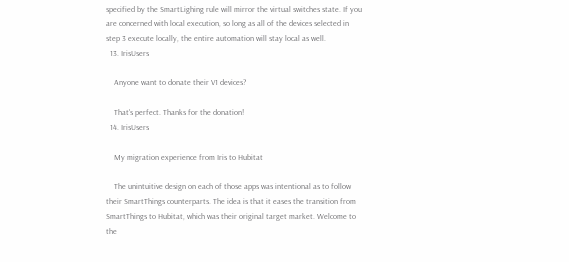specified by the SmartLighing rule will mirror the virtual switches state. If you are concerned with local execution, so long as all of the devices selected in step 3 execute locally, the entire automation will stay local as well.
  13. IrisUsers

    Anyone want to donate their V1 devices?

    That's perfect. Thanks for the donation!
  14. IrisUsers

    My migration experience from Iris to Hubitat

    The unintuitive design on each of those apps was intentional as to follow their SmartThings counterparts. The idea is that it eases the transition from SmartThings to Hubitat, which was their original target market. Welcome to the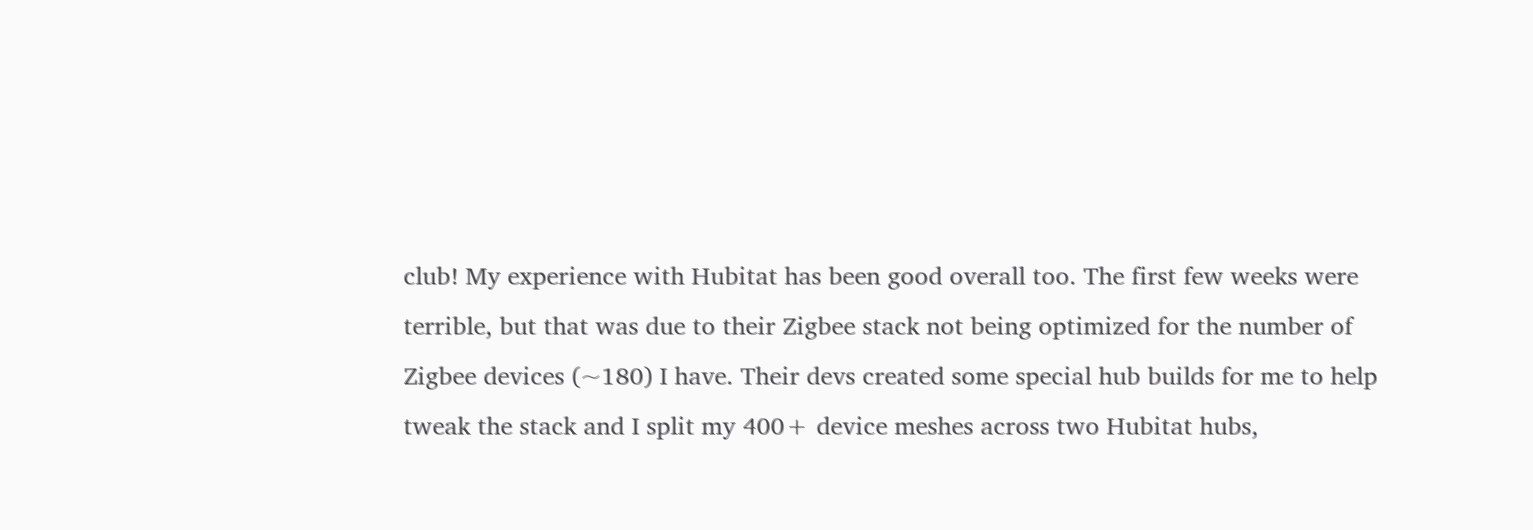club! My experience with Hubitat has been good overall too. The first few weeks were terrible, but that was due to their Zigbee stack not being optimized for the number of Zigbee devices (~180) I have. Their devs created some special hub builds for me to help tweak the stack and I split my 400+ device meshes across two Hubitat hubs,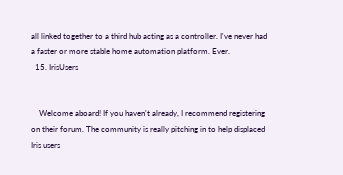all linked together to a third hub acting as a controller. I've never had a faster or more stable home automation platform. Ever.
  15. IrisUsers


    Welcome aboard! If you haven't already, I recommend registering on their forum. The community is really pitching in to help displaced Iris users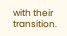with their transition.